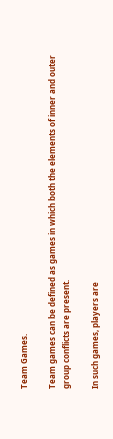Team Games.

Team games can be defined as games in which both the elements of inner and outer group conflicts are present.

In such games, players are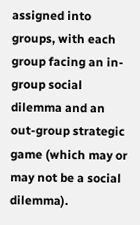assigned into groups, with each group facing an in-group social dilemma and an out-group strategic game (which may or may not be a social dilemma).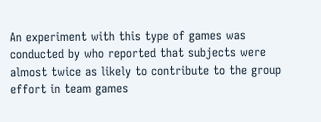An experiment with this type of games was conducted by who reported that subjects were almost twice as likely to contribute to the group effort in team games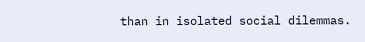than in isolated social dilemmas.